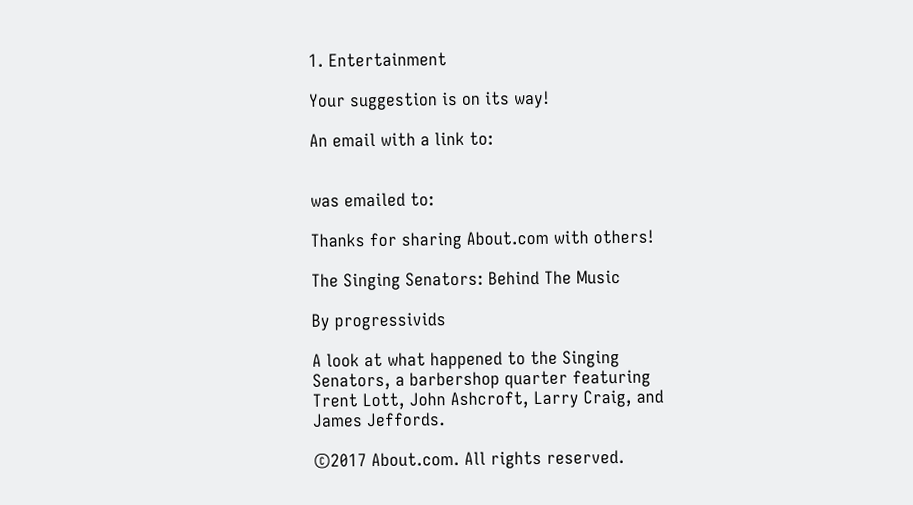1. Entertainment

Your suggestion is on its way!

An email with a link to:


was emailed to:

Thanks for sharing About.com with others!

The Singing Senators: Behind The Music

By progressivids

A look at what happened to the Singing Senators, a barbershop quarter featuring Trent Lott, John Ashcroft, Larry Craig, and James Jeffords.

©2017 About.com. All rights reserved.